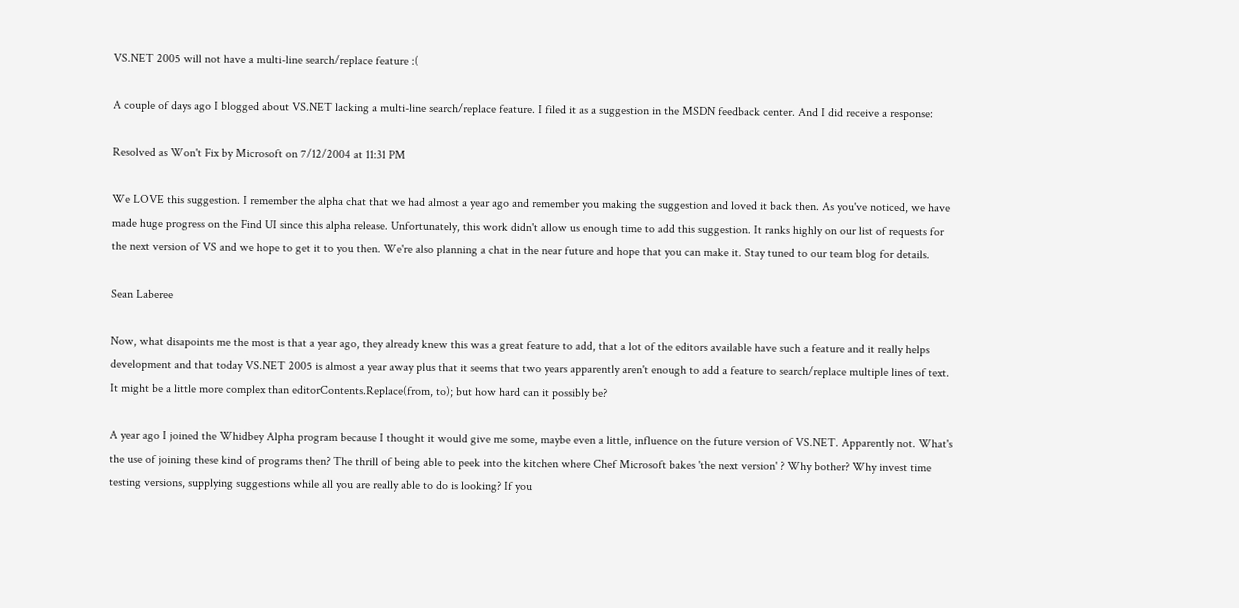VS.NET 2005 will not have a multi-line search/replace feature :(

A couple of days ago I blogged about VS.NET lacking a multi-line search/replace feature. I filed it as a suggestion in the MSDN feedback center. And I did receive a response:

Resolved as Won't Fix by Microsoft on 7/12/2004 at 11:31 PM

We LOVE this suggestion. I remember the alpha chat that we had almost a year ago and remember you making the suggestion and loved it back then. As you've noticed, we have made huge progress on the Find UI since this alpha release. Unfortunately, this work didn't allow us enough time to add this suggestion. It ranks highly on our list of requests for the next version of VS and we hope to get it to you then. We're also planning a chat in the near future and hope that you can make it. Stay tuned to our team blog for details.

Sean Laberee

Now, what disapoints me the most is that a year ago, they already knew this was a great feature to add, that a lot of the editors available have such a feature and it really helps development and that today VS.NET 2005 is almost a year away plus that it seems that two years apparently aren't enough to add a feature to search/replace multiple lines of text. It might be a little more complex than editorContents.Replace(from, to); but how hard can it possibly be?

A year ago I joined the Whidbey Alpha program because I thought it would give me some, maybe even a little, influence on the future version of VS.NET. Apparently not. What's the use of joining these kind of programs then? The thrill of being able to peek into the kitchen where Chef Microsoft bakes 'the next version' ? Why bother? Why invest time testing versions, supplying suggestions while all you are really able to do is looking? If you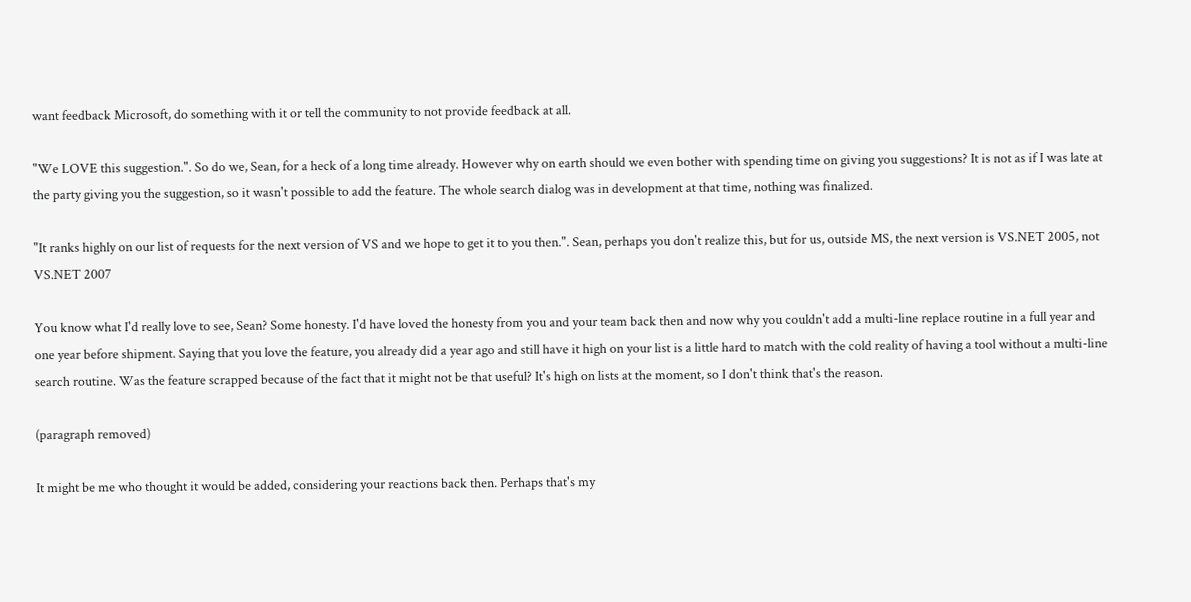want feedback Microsoft, do something with it or tell the community to not provide feedback at all.

"We LOVE this suggestion.". So do we, Sean, for a heck of a long time already. However why on earth should we even bother with spending time on giving you suggestions? It is not as if I was late at the party giving you the suggestion, so it wasn't possible to add the feature. The whole search dialog was in development at that time, nothing was finalized.

"It ranks highly on our list of requests for the next version of VS and we hope to get it to you then.". Sean, perhaps you don't realize this, but for us, outside MS, the next version is VS.NET 2005, not VS.NET 2007

You know what I'd really love to see, Sean? Some honesty. I'd have loved the honesty from you and your team back then and now why you couldn't add a multi-line replace routine in a full year and one year before shipment. Saying that you love the feature, you already did a year ago and still have it high on your list is a little hard to match with the cold reality of having a tool without a multi-line search routine. Was the feature scrapped because of the fact that it might not be that useful? It's high on lists at the moment, so I don't think that's the reason.

(paragraph removed)

It might be me who thought it would be added, considering your reactions back then. Perhaps that's my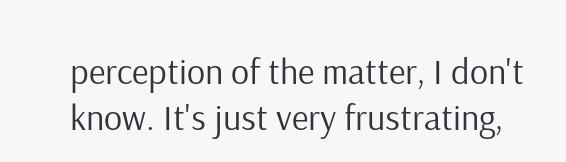perception of the matter, I don't know. It's just very frustrating,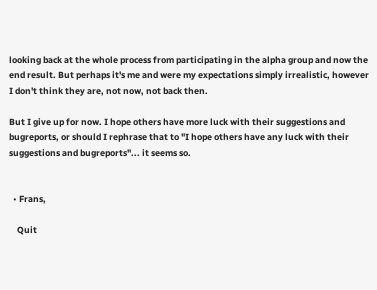looking back at the whole process from participating in the alpha group and now the end result. But perhaps it's me and were my expectations simply irrealistic, however I don't think they are, not now, not back then.

But I give up for now. I hope others have more luck with their suggestions and bugreports, or should I rephrase that to "I hope others have any luck with their suggestions and bugreports"... it seems so.


  • Frans,

    Quit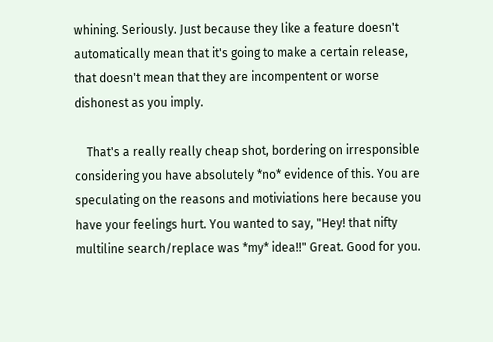whining. Seriously. Just because they like a feature doesn't automatically mean that it's going to make a certain release, that doesn't mean that they are incompentent or worse dishonest as you imply.

    That's a really really cheap shot, bordering on irresponsible considering you have absolutely *no* evidence of this. You are speculating on the reasons and motiviations here because you have your feelings hurt. You wanted to say, "Hey! that nifty multiline search/replace was *my* idea!!" Great. Good for you.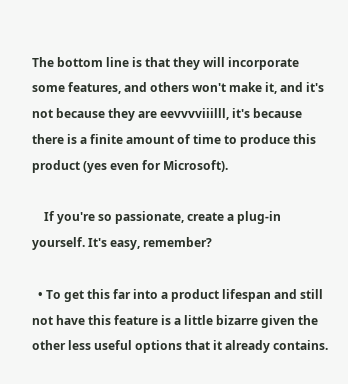The bottom line is that they will incorporate some features, and others won't make it, and it's not because they are eevvvviiilll, it's because there is a finite amount of time to produce this product (yes even for Microsoft).

    If you're so passionate, create a plug-in yourself. It's easy, remember?

  • To get this far into a product lifespan and still not have this feature is a little bizarre given the other less useful options that it already contains.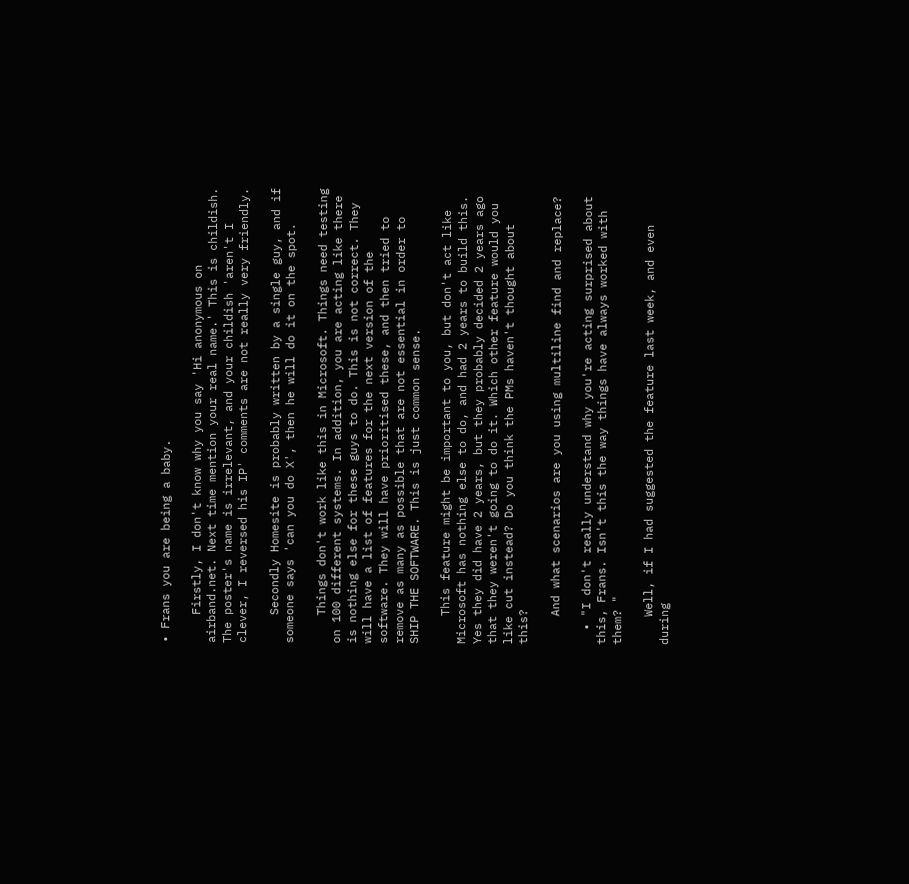• Frans you are being a baby.

    Firstly, I don't know why you say 'Hi anonymous on airband.net. Next time mention your real name.' This is childish. The poster's name is irrelevant, and your childish 'aren't I clever, I reversed his IP' comments are not really very friendly.

    Secondly Homesite is probably written by a single guy, and if someone says 'can you do X', then he will do it on the spot.

    Things don't work like this in Microsoft. Things need testing on 100 different systems. In addition, you are acting like there is nothing else for these guys to do. This is not correct. They will have a list of features for the next version of the software. They will have prioritised these, and then tried to remove as many as possible that are not essential in order to SHIP THE SOFTWARE. This is just common sense.

    This feature might be important to you, but don't act like Microsoft has nothing else to do, and had 2 years to build this. Yes they did have 2 years, but they probably decided 2 years ago that they weren't going to do it. Which other feature would you like cut instead? Do you think the PMs haven't thought about this?

    And what scenarios are you using multiline find and replace?

  • "I don't really understand why you're acting surprised about this, Frans. Isn't this the way things have always worked with them? "

    Well, if I had suggested the feature last week, and even during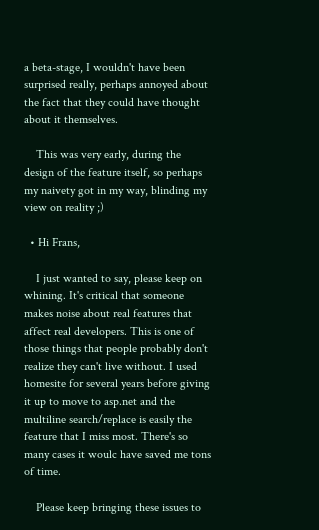a beta-stage, I wouldn't have been surprised really, perhaps annoyed about the fact that they could have thought about it themselves.

    This was very early, during the design of the feature itself, so perhaps my naivety got in my way, blinding my view on reality ;)

  • Hi Frans,

    I just wanted to say, please keep on whining. It's critical that someone makes noise about real features that affect real developers. This is one of those things that people probably don't realize they can't live without. I used homesite for several years before giving it up to move to asp.net and the multiline search/replace is easily the feature that I miss most. There's so many cases it woulc have saved me tons of time.

    Please keep bringing these issues to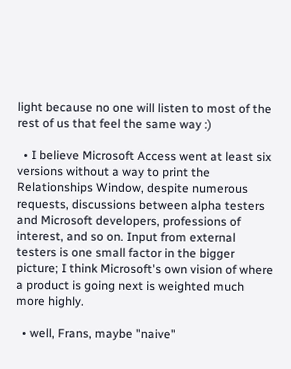light because no one will listen to most of the rest of us that feel the same way :)

  • I believe Microsoft Access went at least six versions without a way to print the Relationships Window, despite numerous requests, discussions between alpha testers and Microsoft developers, professions of interest, and so on. Input from external testers is one small factor in the bigger picture; I think Microsoft's own vision of where a product is going next is weighted much more highly.

  • well, Frans, maybe "naive"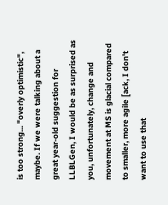is too strong... "overly optimistic", maybe. If we were talking about a great year-old suggestion for LLBLGen, I would be as surprised as you, unfortunately, change and movement at MS is glacial compared to smaller, more agile [ack, I don't want to use that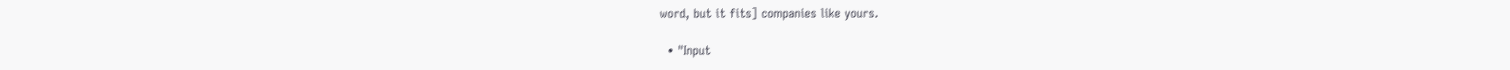word, but it fits] companies like yours.

  • "Input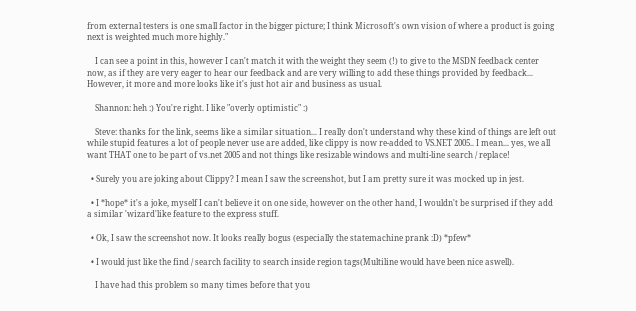from external testers is one small factor in the bigger picture; I think Microsoft's own vision of where a product is going next is weighted much more highly."

    I can see a point in this, however I can't match it with the weight they seem (!) to give to the MSDN feedback center now, as if they are very eager to hear our feedback and are very willing to add these things provided by feedback... However, it more and more looks like it's just hot air and business as usual.

    Shannon: heh :) You're right. I like "overly optimistic" :)

    Steve: thanks for the link, seems like a similar situation... I really don't understand why these kind of things are left out while stupid features a lot of people never use are added, like clippy is now re-added to VS.NET 2005.. I mean... yes, we all want THAT one to be part of vs.net 2005 and not things like resizable windows and multi-line search / replace!

  • Surely you are joking about Clippy? I mean I saw the screenshot, but I am pretty sure it was mocked up in jest.

  • I *hope* it's a joke, myself I can't believe it on one side, however on the other hand, I wouldn't be surprised if they add a similar 'wizard'like feature to the express stuff.

  • Ok, I saw the screenshot now. It looks really bogus (especially the statemachine prank :D) *pfew*

  • I would just like the find / search facility to search inside region tags(Multiline would have been nice aswell).

    I have had this problem so many times before that you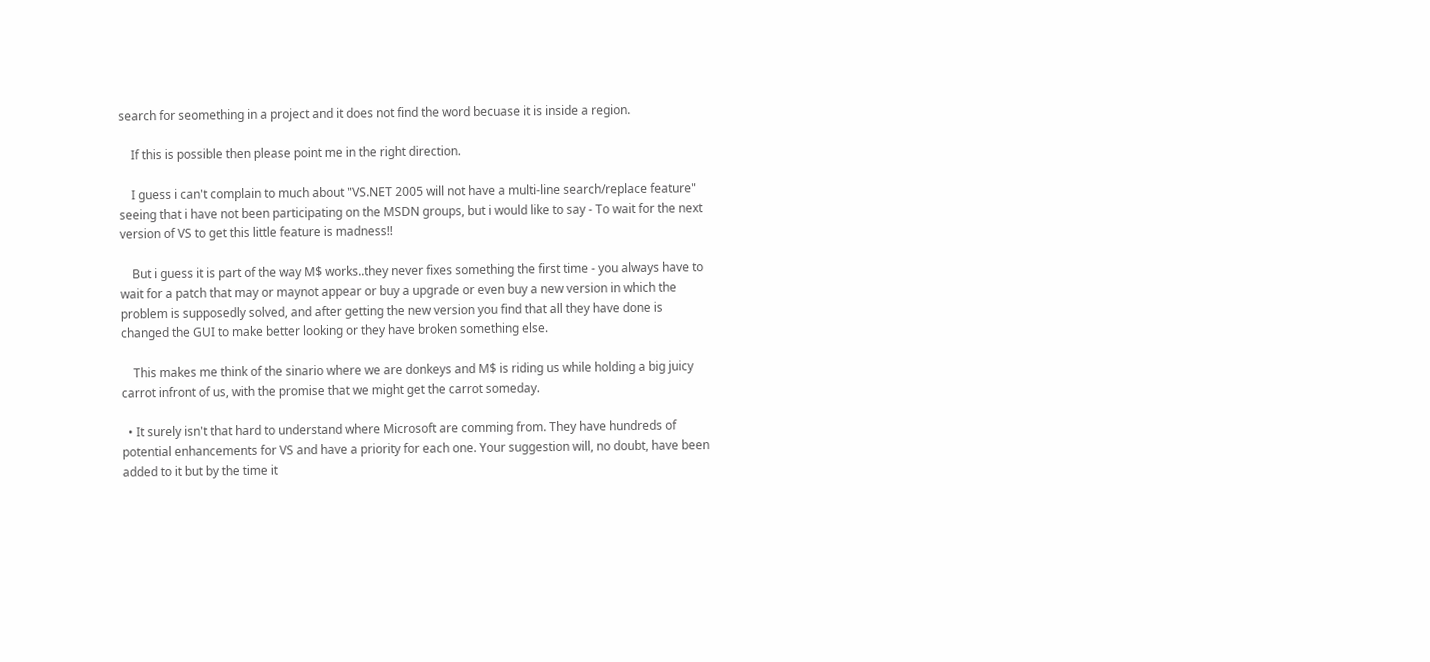search for seomething in a project and it does not find the word becuase it is inside a region.

    If this is possible then please point me in the right direction.

    I guess i can't complain to much about "VS.NET 2005 will not have a multi-line search/replace feature" seeing that i have not been participating on the MSDN groups, but i would like to say - To wait for the next version of VS to get this little feature is madness!!

    But i guess it is part of the way M$ works..they never fixes something the first time - you always have to wait for a patch that may or maynot appear or buy a upgrade or even buy a new version in which the problem is supposedly solved, and after getting the new version you find that all they have done is changed the GUI to make better looking or they have broken something else.

    This makes me think of the sinario where we are donkeys and M$ is riding us while holding a big juicy carrot infront of us, with the promise that we might get the carrot someday.

  • It surely isn't that hard to understand where Microsoft are comming from. They have hundreds of potential enhancements for VS and have a priority for each one. Your suggestion will, no doubt, have been added to it but by the time it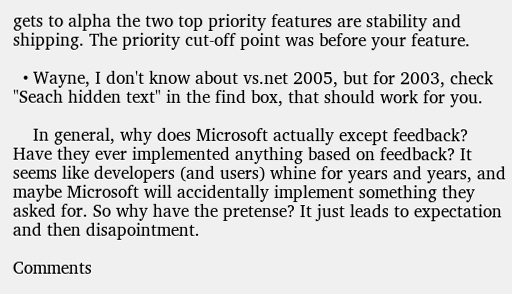gets to alpha the two top priority features are stability and shipping. The priority cut-off point was before your feature.

  • Wayne, I don't know about vs.net 2005, but for 2003, check "Seach hidden text" in the find box, that should work for you.

    In general, why does Microsoft actually except feedback? Have they ever implemented anything based on feedback? It seems like developers (and users) whine for years and years, and maybe Microsoft will accidentally implement something they asked for. So why have the pretense? It just leads to expectation and then disapointment.

Comments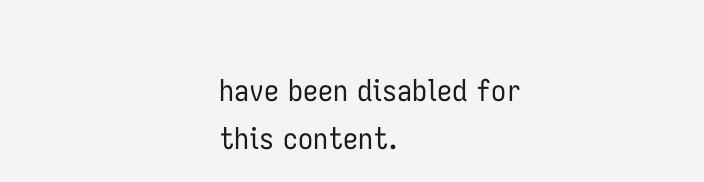have been disabled for this content.